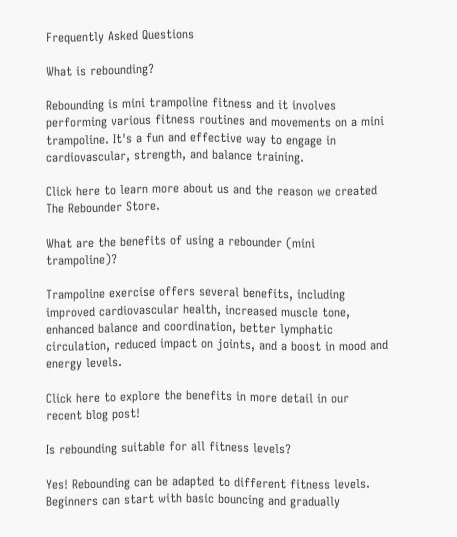Frequently Asked Questions

What is rebounding?

Rebounding is mini trampoline fitness and it involves performing various fitness routines and movements on a mini trampoline. It's a fun and effective way to engage in cardiovascular, strength, and balance training.

Click here to learn more about us and the reason we created The Rebounder Store.

What are the benefits of using a rebounder (mini trampoline)?

Trampoline exercise offers several benefits, including improved cardiovascular health, increased muscle tone, enhanced balance and coordination, better lymphatic circulation, reduced impact on joints, and a boost in mood and energy levels.

Click here to explore the benefits in more detail in our recent blog post!

Is rebounding suitable for all fitness levels?

Yes! Rebounding can be adapted to different fitness levels. Beginners can start with basic bouncing and gradually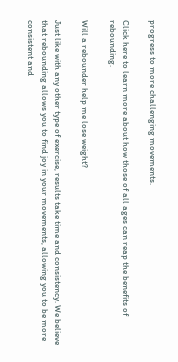progress to more challenging movements.

Click here to learn more about how those of all ages can reap the benefits of rebounding.

Will a rebounder help me lose weight?

Just like with any other type of exercise, results take time and consistency. We believe that rebounding allows you to find joy in your movements, allowing you to be more consistent and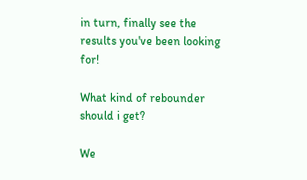in turn, finally see the results you've been looking for!

What kind of rebounder should i get?

We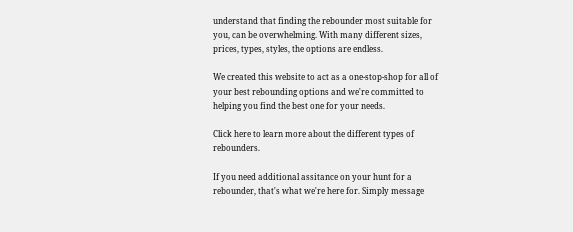understand that finding the rebounder most suitable for you, can be overwhelming. With many different sizes, prices, types, styles, the options are endless.

We created this website to act as a one-stop-shop for all of your best rebounding options and we're committed to helping you find the best one for your needs.

Click here to learn more about the different types of rebounders.

If you need additional assitance on your hunt for a rebounder, that's what we're here for. Simply message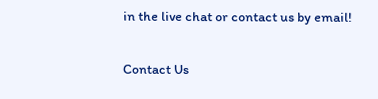in the live chat or contact us by email!

Contact Us